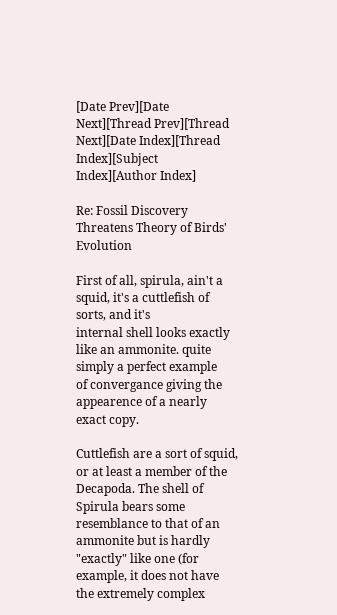[Date Prev][Date Next][Thread Prev][Thread Next][Date Index][Thread Index][Subject Index][Author Index]

Re: Fossil Discovery Threatens Theory of Birds' Evolution

First of all, spirula, ain't a squid, it's a cuttlefish of sorts, and it's
internal shell looks exactly like an ammonite. quite simply a perfect example
of convergance giving the appearence of a nearly exact copy.

Cuttlefish are a sort of squid, or at least a member of the Decapoda. The shell of Spirula bears some resemblance to that of an ammonite but is hardly "exactly" like one (for example, it does not have the extremely complex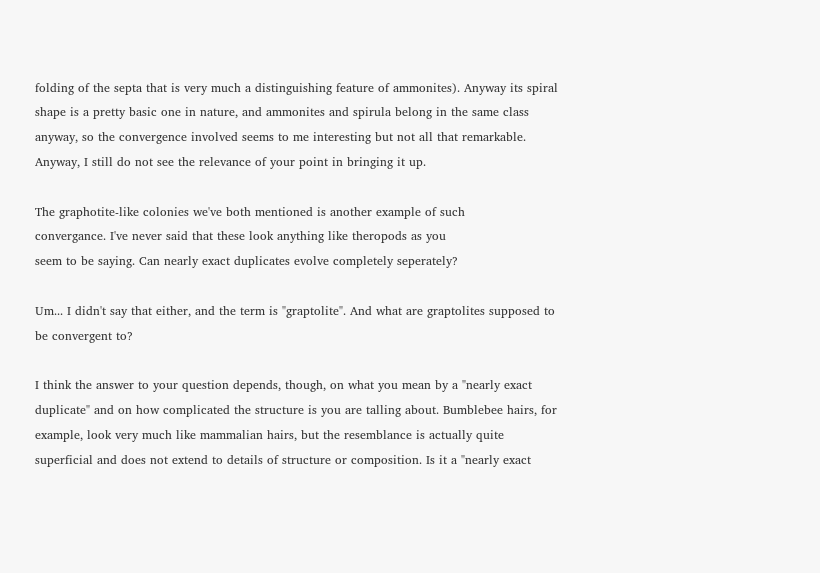folding of the septa that is very much a distinguishing feature of ammonites). Anyway its spiral shape is a pretty basic one in nature, and ammonites and spirula belong in the same class anyway, so the convergence involved seems to me interesting but not all that remarkable. Anyway, I still do not see the relevance of your point in bringing it up.

The graphotite-like colonies we've both mentioned is another example of such
convergance. I've never said that these look anything like theropods as you
seem to be saying. Can nearly exact duplicates evolve completely seperately?

Um... I didn't say that either, and the term is "graptolite". And what are graptolites supposed to be convergent to?

I think the answer to your question depends, though, on what you mean by a "nearly exact duplicate" and on how complicated the structure is you are talling about. Bumblebee hairs, for example, look very much like mammalian hairs, but the resemblance is actually quite superficial and does not extend to details of structure or composition. Is it a "nearly exact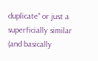duplicate" or just a superficially similar (and basically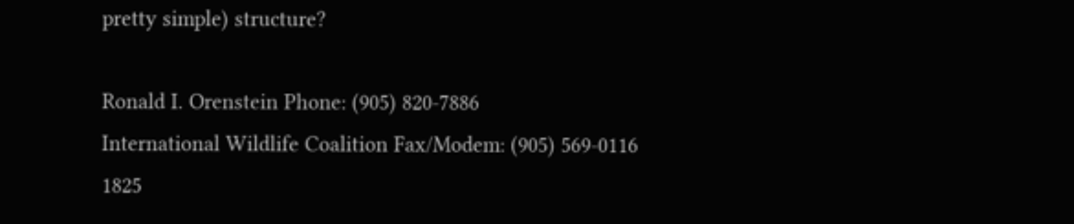pretty simple) structure?

Ronald I. Orenstein Phone: (905) 820-7886
International Wildlife Coalition Fax/Modem: (905) 569-0116
1825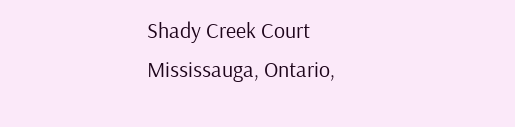Shady Creek Court
Mississauga, Ontario,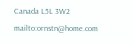Canada L5L 3W2 mailto:ornstn@home.com